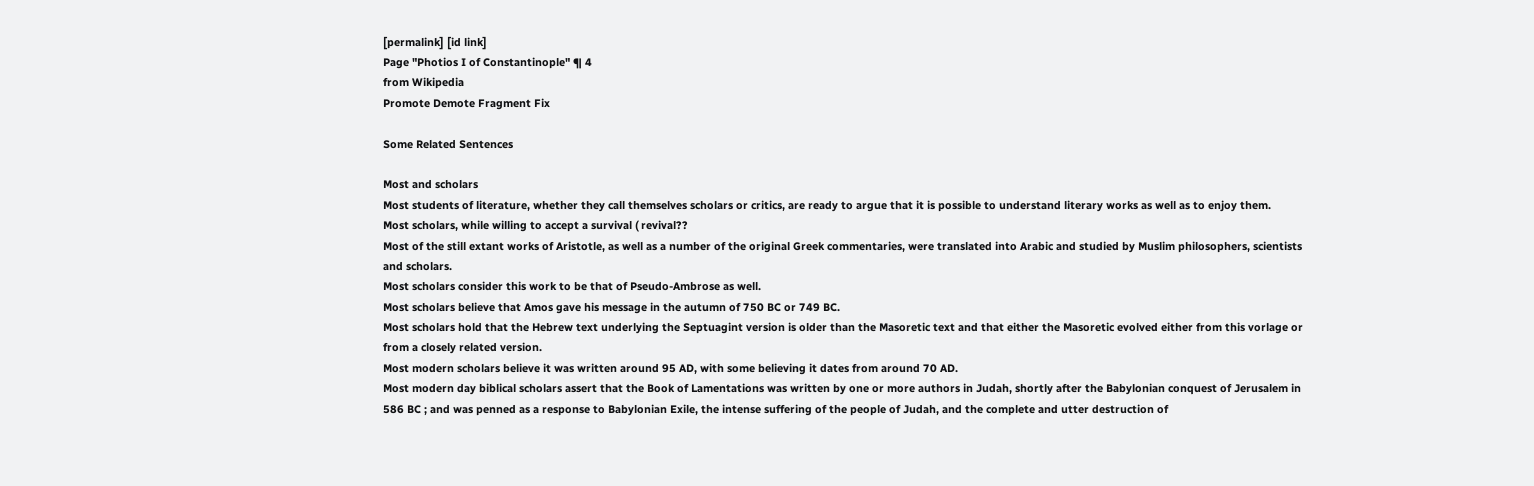[permalink] [id link]
Page "Photios I of Constantinople" ¶ 4
from Wikipedia
Promote Demote Fragment Fix

Some Related Sentences

Most and scholars
Most students of literature, whether they call themselves scholars or critics, are ready to argue that it is possible to understand literary works as well as to enjoy them.
Most scholars, while willing to accept a survival ( revival??
Most of the still extant works of Aristotle, as well as a number of the original Greek commentaries, were translated into Arabic and studied by Muslim philosophers, scientists and scholars.
Most scholars consider this work to be that of Pseudo-Ambrose as well.
Most scholars believe that Amos gave his message in the autumn of 750 BC or 749 BC.
Most scholars hold that the Hebrew text underlying the Septuagint version is older than the Masoretic text and that either the Masoretic evolved either from this vorlage or from a closely related version.
Most modern scholars believe it was written around 95 AD, with some believing it dates from around 70 AD.
Most modern day biblical scholars assert that the Book of Lamentations was written by one or more authors in Judah, shortly after the Babylonian conquest of Jerusalem in 586 BC ; and was penned as a response to Babylonian Exile, the intense suffering of the people of Judah, and the complete and utter destruction of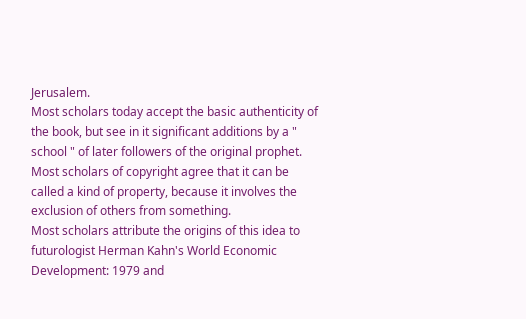Jerusalem.
Most scholars today accept the basic authenticity of the book, but see in it significant additions by a " school " of later followers of the original prophet.
Most scholars of copyright agree that it can be called a kind of property, because it involves the exclusion of others from something.
Most scholars attribute the origins of this idea to futurologist Herman Kahn's World Economic Development: 1979 and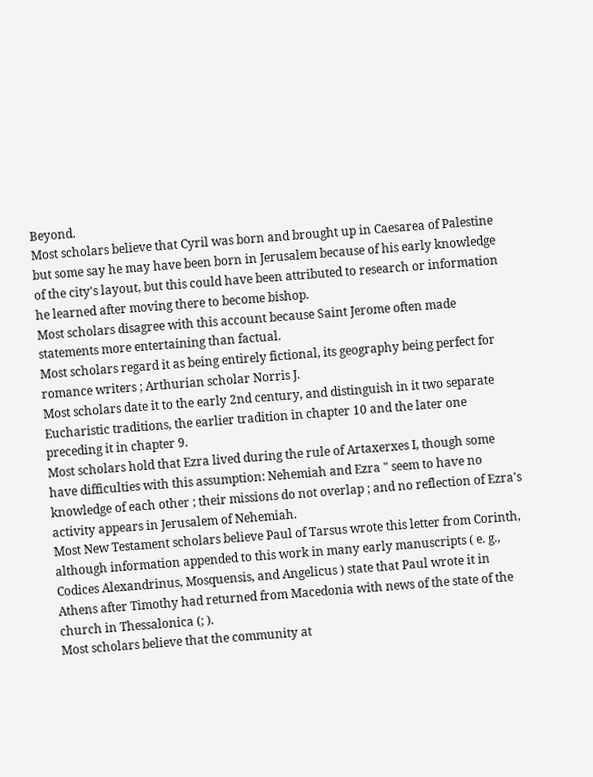Beyond.
Most scholars believe that Cyril was born and brought up in Caesarea of Palestine but some say he may have been born in Jerusalem because of his early knowledge of the city's layout, but this could have been attributed to research or information he learned after moving there to become bishop.
Most scholars disagree with this account because Saint Jerome often made statements more entertaining than factual.
Most scholars regard it as being entirely fictional, its geography being perfect for romance writers ; Arthurian scholar Norris J.
Most scholars date it to the early 2nd century, and distinguish in it two separate Eucharistic traditions, the earlier tradition in chapter 10 and the later one preceding it in chapter 9.
Most scholars hold that Ezra lived during the rule of Artaxerxes I, though some have difficulties with this assumption: Nehemiah and Ezra " seem to have no knowledge of each other ; their missions do not overlap ; and no reflection of Ezra's activity appears in Jerusalem of Nehemiah.
Most New Testament scholars believe Paul of Tarsus wrote this letter from Corinth, although information appended to this work in many early manuscripts ( e. g., Codices Alexandrinus, Mosquensis, and Angelicus ) state that Paul wrote it in Athens after Timothy had returned from Macedonia with news of the state of the church in Thessalonica (; ).
Most scholars believe that the community at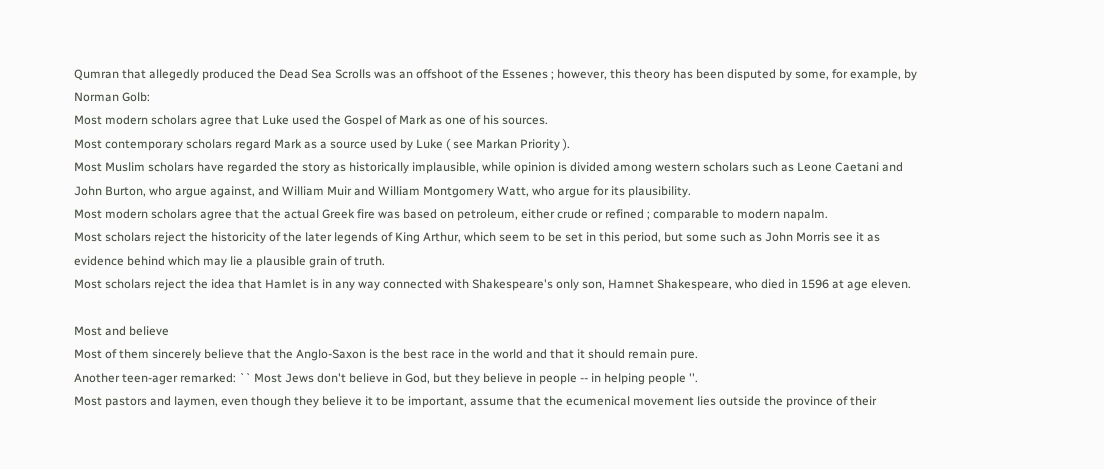Qumran that allegedly produced the Dead Sea Scrolls was an offshoot of the Essenes ; however, this theory has been disputed by some, for example, by Norman Golb:
Most modern scholars agree that Luke used the Gospel of Mark as one of his sources.
Most contemporary scholars regard Mark as a source used by Luke ( see Markan Priority ).
Most Muslim scholars have regarded the story as historically implausible, while opinion is divided among western scholars such as Leone Caetani and John Burton, who argue against, and William Muir and William Montgomery Watt, who argue for its plausibility.
Most modern scholars agree that the actual Greek fire was based on petroleum, either crude or refined ; comparable to modern napalm.
Most scholars reject the historicity of the later legends of King Arthur, which seem to be set in this period, but some such as John Morris see it as evidence behind which may lie a plausible grain of truth.
Most scholars reject the idea that Hamlet is in any way connected with Shakespeare's only son, Hamnet Shakespeare, who died in 1596 at age eleven.

Most and believe
Most of them sincerely believe that the Anglo-Saxon is the best race in the world and that it should remain pure.
Another teen-ager remarked: `` Most Jews don't believe in God, but they believe in people -- in helping people ''.
Most pastors and laymen, even though they believe it to be important, assume that the ecumenical movement lies outside the province of their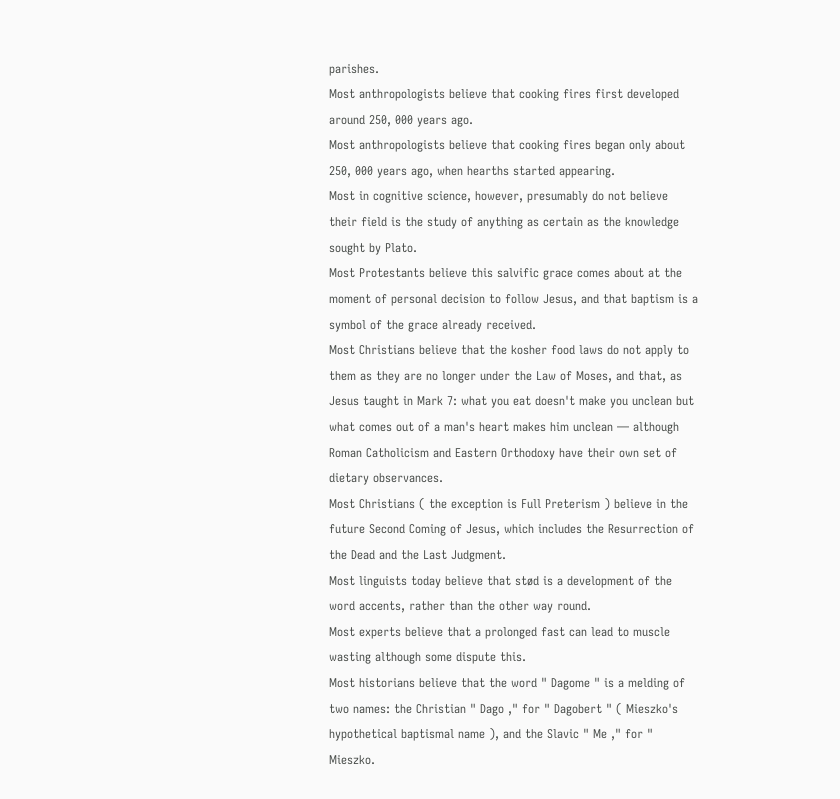parishes.
Most anthropologists believe that cooking fires first developed around 250, 000 years ago.
Most anthropologists believe that cooking fires began only about 250, 000 years ago, when hearths started appearing.
Most in cognitive science, however, presumably do not believe their field is the study of anything as certain as the knowledge sought by Plato.
Most Protestants believe this salvific grace comes about at the moment of personal decision to follow Jesus, and that baptism is a symbol of the grace already received.
Most Christians believe that the kosher food laws do not apply to them as they are no longer under the Law of Moses, and that, as Jesus taught in Mark 7: what you eat doesn't make you unclean but what comes out of a man's heart makes him unclean — although Roman Catholicism and Eastern Orthodoxy have their own set of dietary observances.
Most Christians ( the exception is Full Preterism ) believe in the future Second Coming of Jesus, which includes the Resurrection of the Dead and the Last Judgment.
Most linguists today believe that stød is a development of the word accents, rather than the other way round.
Most experts believe that a prolonged fast can lead to muscle wasting although some dispute this.
Most historians believe that the word " Dagome " is a melding of two names: the Christian " Dago ," for " Dagobert " ( Mieszko's hypothetical baptismal name ), and the Slavic " Me ," for " Mieszko.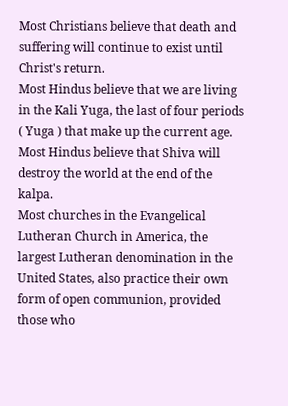Most Christians believe that death and suffering will continue to exist until Christ's return.
Most Hindus believe that we are living in the Kali Yuga, the last of four periods ( Yuga ) that make up the current age.
Most Hindus believe that Shiva will destroy the world at the end of the kalpa.
Most churches in the Evangelical Lutheran Church in America, the largest Lutheran denomination in the United States, also practice their own form of open communion, provided those who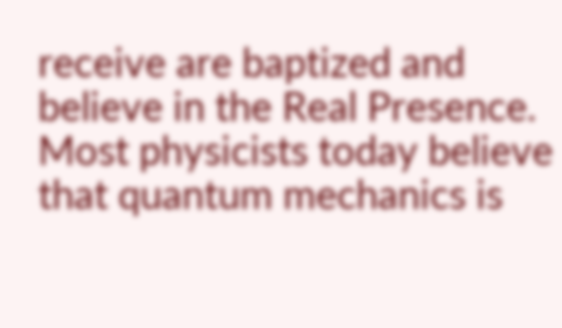receive are baptized and believe in the Real Presence.
Most physicists today believe that quantum mechanics is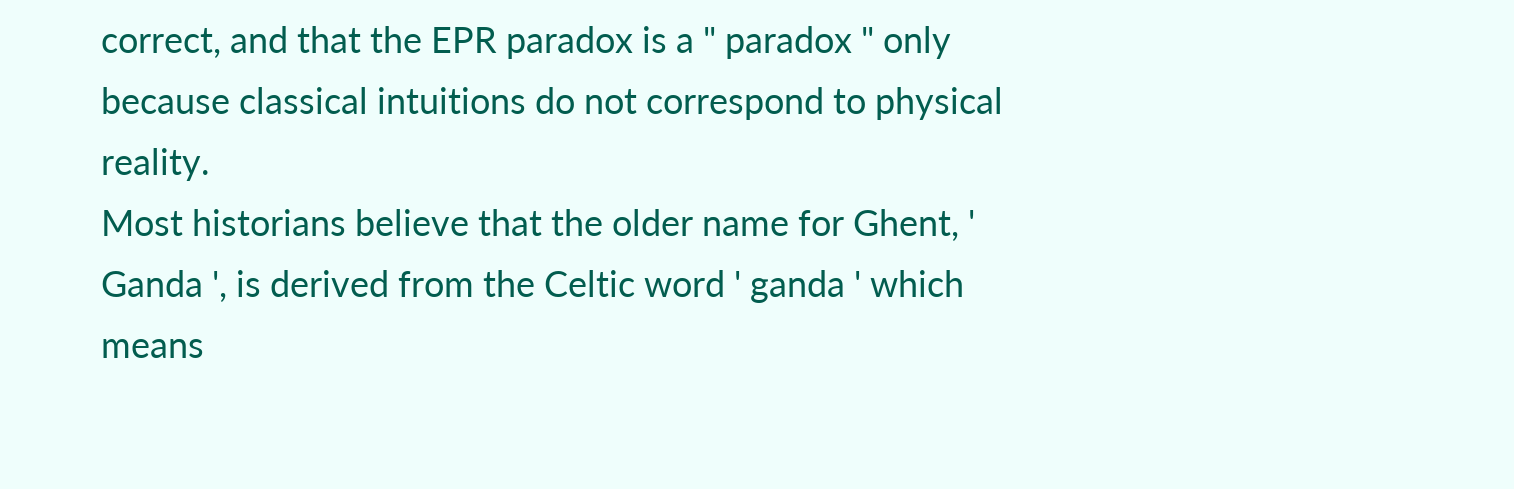correct, and that the EPR paradox is a " paradox " only because classical intuitions do not correspond to physical reality.
Most historians believe that the older name for Ghent, ' Ganda ', is derived from the Celtic word ' ganda ' which means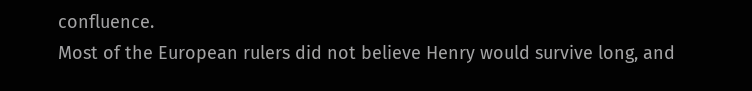confluence.
Most of the European rulers did not believe Henry would survive long, and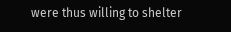were thus willing to shelter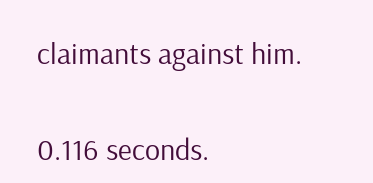claimants against him.

0.116 seconds.